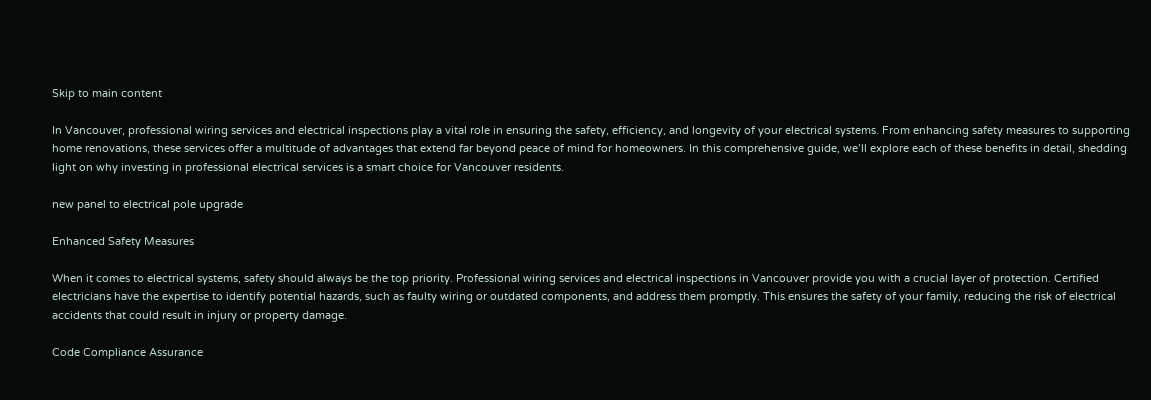Skip to main content

In Vancouver, professional wiring services and electrical inspections play a vital role in ensuring the safety, efficiency, and longevity of your electrical systems. From enhancing safety measures to supporting home renovations, these services offer a multitude of advantages that extend far beyond peace of mind for homeowners. In this comprehensive guide, we’ll explore each of these benefits in detail, shedding light on why investing in professional electrical services is a smart choice for Vancouver residents.

new panel to electrical pole upgrade

Enhanced Safety Measures

When it comes to electrical systems, safety should always be the top priority. Professional wiring services and electrical inspections in Vancouver provide you with a crucial layer of protection. Certified electricians have the expertise to identify potential hazards, such as faulty wiring or outdated components, and address them promptly. This ensures the safety of your family, reducing the risk of electrical accidents that could result in injury or property damage.

Code Compliance Assurance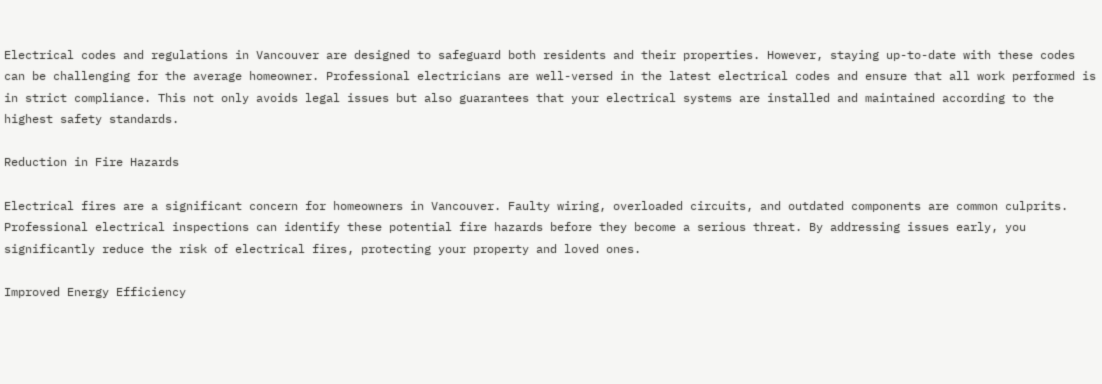Electrical codes and regulations in Vancouver are designed to safeguard both residents and their properties. However, staying up-to-date with these codes can be challenging for the average homeowner. Professional electricians are well-versed in the latest electrical codes and ensure that all work performed is in strict compliance. This not only avoids legal issues but also guarantees that your electrical systems are installed and maintained according to the highest safety standards.

Reduction in Fire Hazards

Electrical fires are a significant concern for homeowners in Vancouver. Faulty wiring, overloaded circuits, and outdated components are common culprits. Professional electrical inspections can identify these potential fire hazards before they become a serious threat. By addressing issues early, you significantly reduce the risk of electrical fires, protecting your property and loved ones.

Improved Energy Efficiency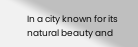In a city known for its natural beauty and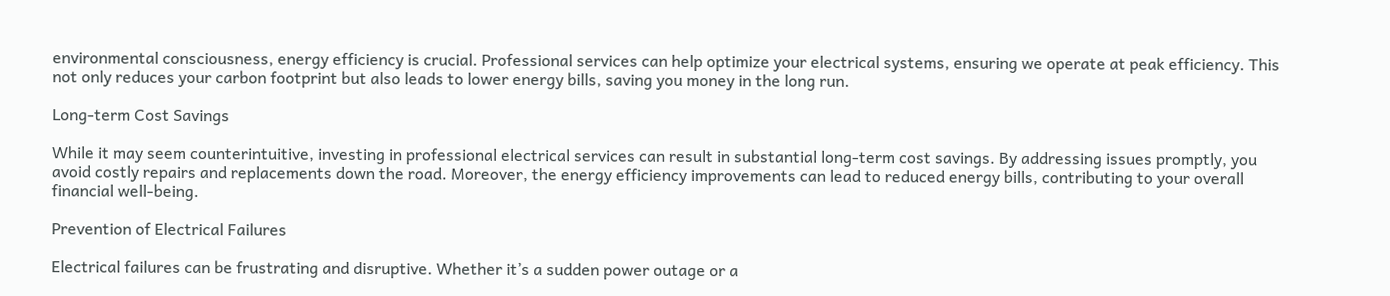environmental consciousness, energy efficiency is crucial. Professional services can help optimize your electrical systems, ensuring we operate at peak efficiency. This not only reduces your carbon footprint but also leads to lower energy bills, saving you money in the long run.

Long-term Cost Savings

While it may seem counterintuitive, investing in professional electrical services can result in substantial long-term cost savings. By addressing issues promptly, you avoid costly repairs and replacements down the road. Moreover, the energy efficiency improvements can lead to reduced energy bills, contributing to your overall financial well-being.

Prevention of Electrical Failures

Electrical failures can be frustrating and disruptive. Whether it’s a sudden power outage or a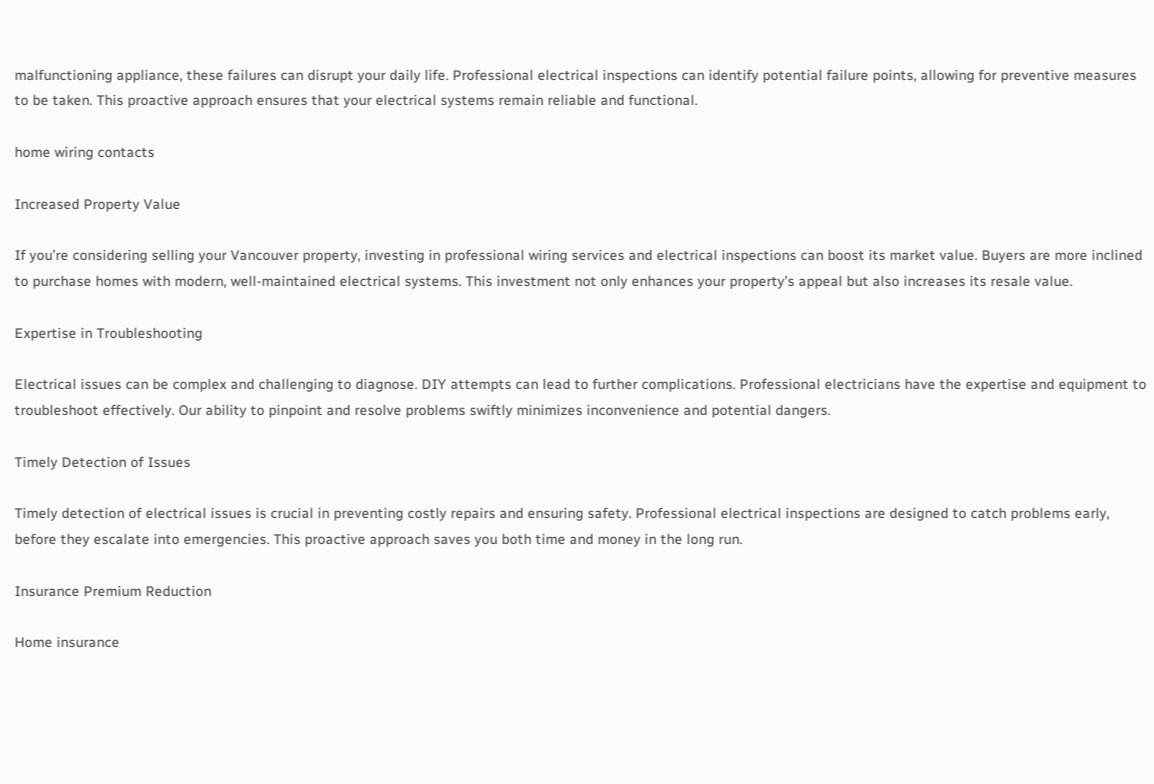malfunctioning appliance, these failures can disrupt your daily life. Professional electrical inspections can identify potential failure points, allowing for preventive measures to be taken. This proactive approach ensures that your electrical systems remain reliable and functional.

home wiring contacts

Increased Property Value

If you’re considering selling your Vancouver property, investing in professional wiring services and electrical inspections can boost its market value. Buyers are more inclined to purchase homes with modern, well-maintained electrical systems. This investment not only enhances your property’s appeal but also increases its resale value.

Expertise in Troubleshooting

Electrical issues can be complex and challenging to diagnose. DIY attempts can lead to further complications. Professional electricians have the expertise and equipment to troubleshoot effectively. Our ability to pinpoint and resolve problems swiftly minimizes inconvenience and potential dangers.

Timely Detection of Issues

Timely detection of electrical issues is crucial in preventing costly repairs and ensuring safety. Professional electrical inspections are designed to catch problems early, before they escalate into emergencies. This proactive approach saves you both time and money in the long run.

Insurance Premium Reduction

Home insurance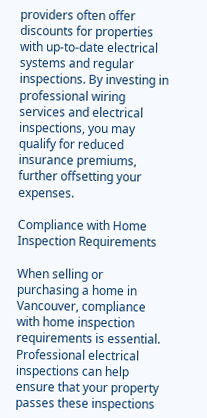providers often offer discounts for properties with up-to-date electrical systems and regular inspections. By investing in professional wiring services and electrical inspections, you may qualify for reduced insurance premiums, further offsetting your expenses.

Compliance with Home Inspection Requirements

When selling or purchasing a home in Vancouver, compliance with home inspection requirements is essential. Professional electrical inspections can help ensure that your property passes these inspections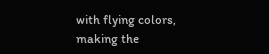with flying colors, making the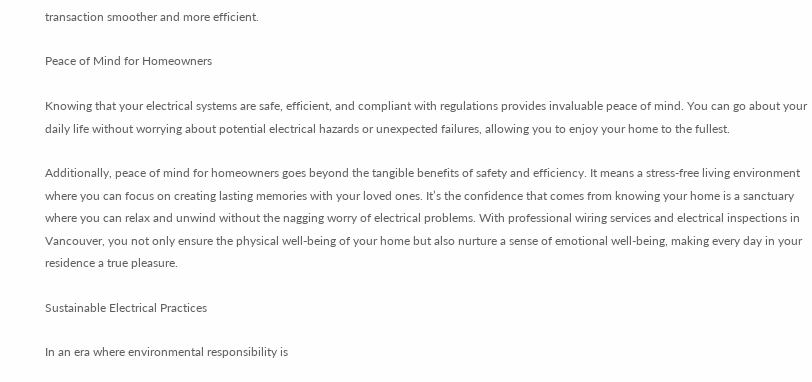transaction smoother and more efficient.

Peace of Mind for Homeowners

Knowing that your electrical systems are safe, efficient, and compliant with regulations provides invaluable peace of mind. You can go about your daily life without worrying about potential electrical hazards or unexpected failures, allowing you to enjoy your home to the fullest.

Additionally, peace of mind for homeowners goes beyond the tangible benefits of safety and efficiency. It means a stress-free living environment where you can focus on creating lasting memories with your loved ones. It’s the confidence that comes from knowing your home is a sanctuary where you can relax and unwind without the nagging worry of electrical problems. With professional wiring services and electrical inspections in Vancouver, you not only ensure the physical well-being of your home but also nurture a sense of emotional well-being, making every day in your residence a true pleasure.

Sustainable Electrical Practices

In an era where environmental responsibility is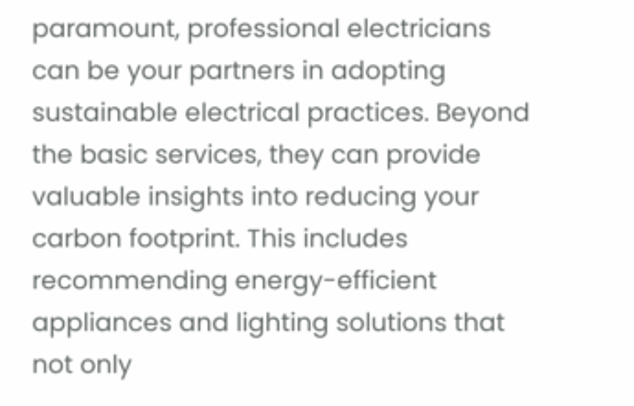paramount, professional electricians can be your partners in adopting sustainable electrical practices. Beyond the basic services, they can provide valuable insights into reducing your carbon footprint. This includes recommending energy-efficient appliances and lighting solutions that not only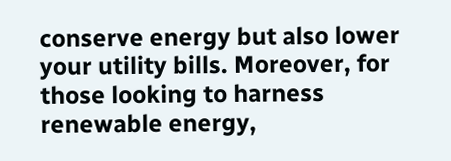conserve energy but also lower your utility bills. Moreover, for those looking to harness renewable energy,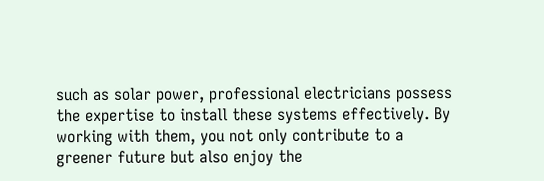such as solar power, professional electricians possess the expertise to install these systems effectively. By working with them, you not only contribute to a greener future but also enjoy the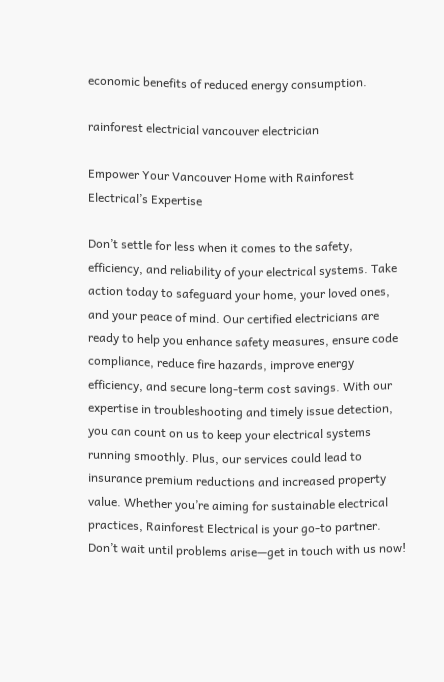economic benefits of reduced energy consumption.

rainforest electricial vancouver electrician

Empower Your Vancouver Home with Rainforest Electrical’s Expertise

Don’t settle for less when it comes to the safety, efficiency, and reliability of your electrical systems. Take action today to safeguard your home, your loved ones, and your peace of mind. Our certified electricians are ready to help you enhance safety measures, ensure code compliance, reduce fire hazards, improve energy efficiency, and secure long-term cost savings. With our expertise in troubleshooting and timely issue detection, you can count on us to keep your electrical systems running smoothly. Plus, our services could lead to insurance premium reductions and increased property value. Whether you’re aiming for sustainable electrical practices, Rainforest Electrical is your go-to partner. Don’t wait until problems arise—get in touch with us now!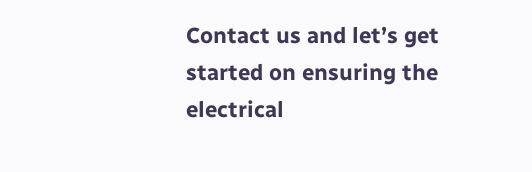Contact us and let’s get started on ensuring the electrical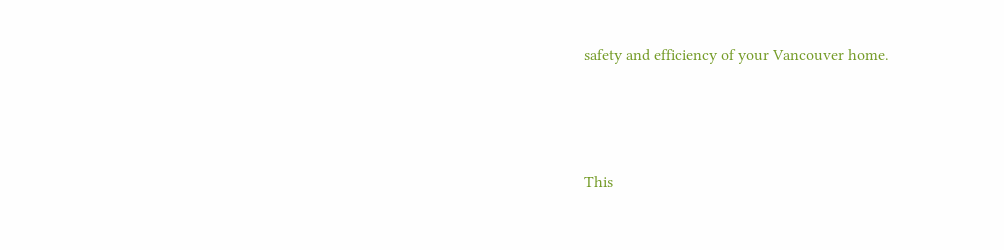safety and efficiency of your Vancouver home.




This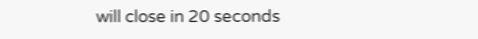will close in 20 seconds